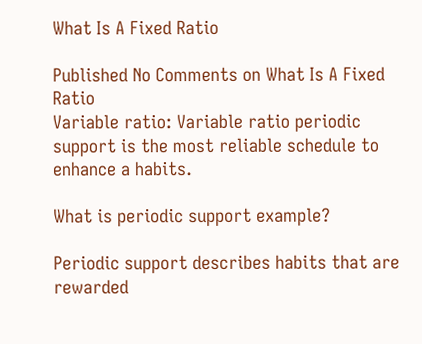What Is A Fixed Ratio

Published No Comments on What Is A Fixed Ratio
Variable ratio: Variable ratio periodic support is the most reliable schedule to enhance a habits.

What is periodic support example?

Periodic support describes habits that are rewarded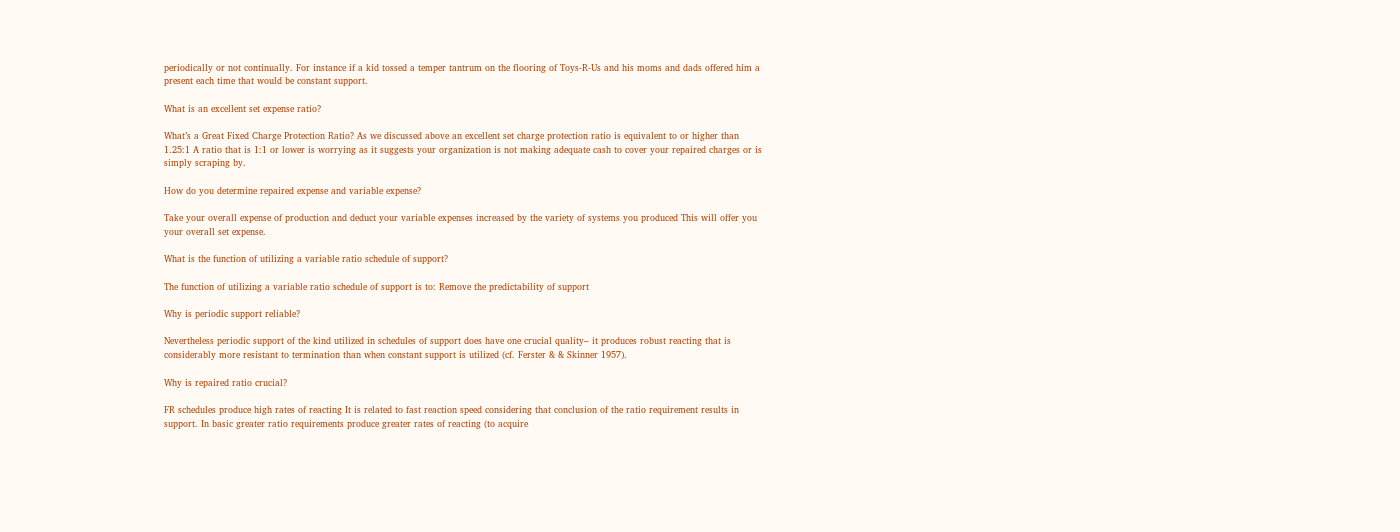periodically or not continually. For instance if a kid tossed a temper tantrum on the flooring of Toys-R-Us and his moms and dads offered him a present each time that would be constant support.

What is an excellent set expense ratio?

What’s a Great Fixed Charge Protection Ratio? As we discussed above an excellent set charge protection ratio is equivalent to or higher than 1.25:1 A ratio that is 1:1 or lower is worrying as it suggests your organization is not making adequate cash to cover your repaired charges or is simply scraping by.

How do you determine repaired expense and variable expense?

Take your overall expense of production and deduct your variable expenses increased by the variety of systems you produced This will offer you your overall set expense.

What is the function of utilizing a variable ratio schedule of support?

The function of utilizing a variable ratio schedule of support is to: Remove the predictability of support

Why is periodic support reliable?

Nevertheless periodic support of the kind utilized in schedules of support does have one crucial quality– it produces robust reacting that is considerably more resistant to termination than when constant support is utilized (cf. Ferster & & Skinner 1957).

Why is repaired ratio crucial?

FR schedules produce high rates of reacting It is related to fast reaction speed considering that conclusion of the ratio requirement results in support. In basic greater ratio requirements produce greater rates of reacting (to acquire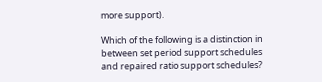more support).

Which of the following is a distinction in between set period support schedules and repaired ratio support schedules?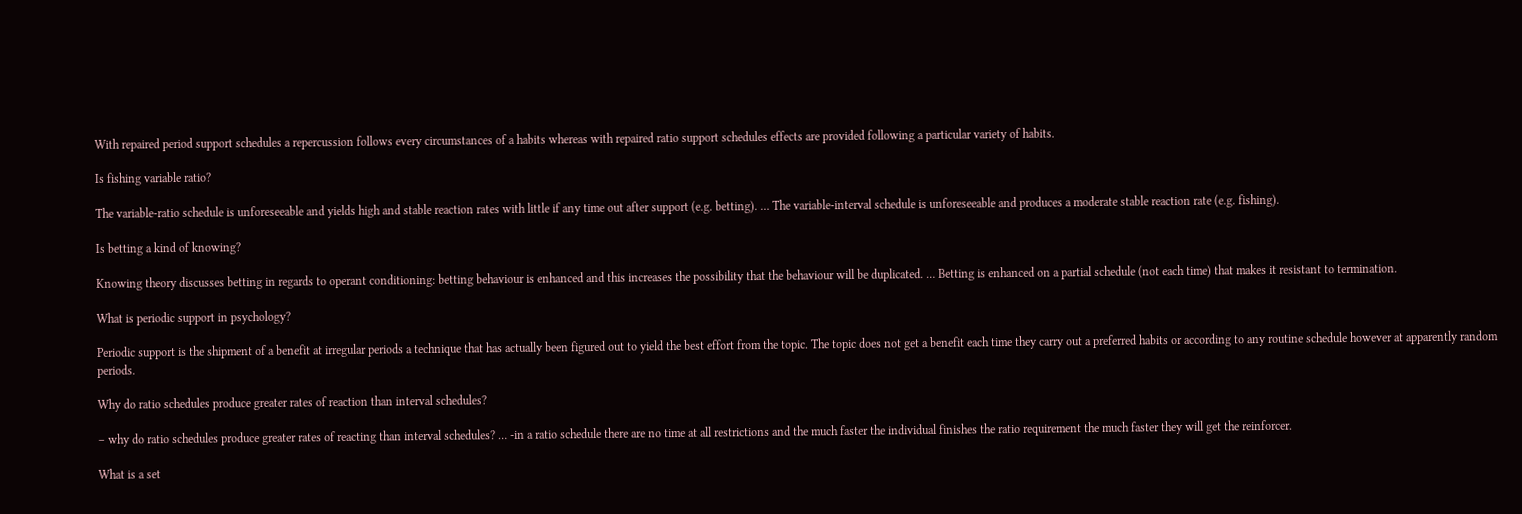With repaired period support schedules a repercussion follows every circumstances of a habits whereas with repaired ratio support schedules effects are provided following a particular variety of habits.

Is fishing variable ratio?

The variable-ratio schedule is unforeseeable and yields high and stable reaction rates with little if any time out after support (e.g. betting). … The variable-interval schedule is unforeseeable and produces a moderate stable reaction rate (e.g. fishing).

Is betting a kind of knowing?

Knowing theory discusses betting in regards to operant conditioning: betting behaviour is enhanced and this increases the possibility that the behaviour will be duplicated. … Betting is enhanced on a partial schedule (not each time) that makes it resistant to termination.

What is periodic support in psychology?

Periodic support is the shipment of a benefit at irregular periods a technique that has actually been figured out to yield the best effort from the topic. The topic does not get a benefit each time they carry out a preferred habits or according to any routine schedule however at apparently random periods.

Why do ratio schedules produce greater rates of reaction than interval schedules?

– why do ratio schedules produce greater rates of reacting than interval schedules? … -in a ratio schedule there are no time at all restrictions and the much faster the individual finishes the ratio requirement the much faster they will get the reinforcer.

What is a set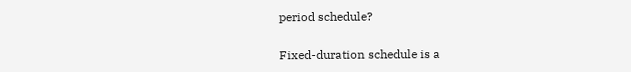period schedule?

Fixed-duration schedule is a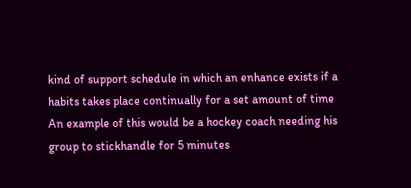kind of support schedule in which an enhance exists if a habits takes place continually for a set amount of time An example of this would be a hockey coach needing his group to stickhandle for 5 minutes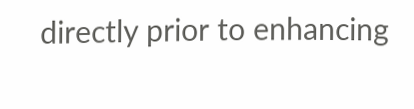directly prior to enhancing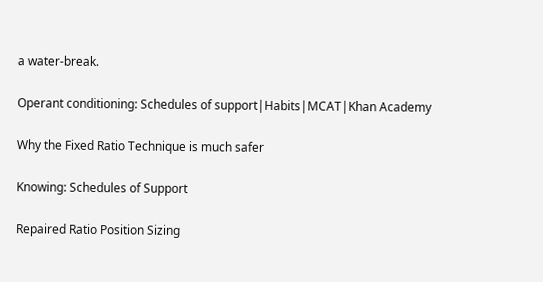a water-break.

Operant conditioning: Schedules of support|Habits|MCAT|Khan Academy

Why the Fixed Ratio Technique is much safer

Knowing: Schedules of Support

Repaired Ratio Position Sizing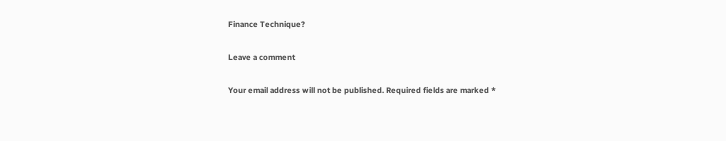Finance Technique?

Leave a comment

Your email address will not be published. Required fields are marked *